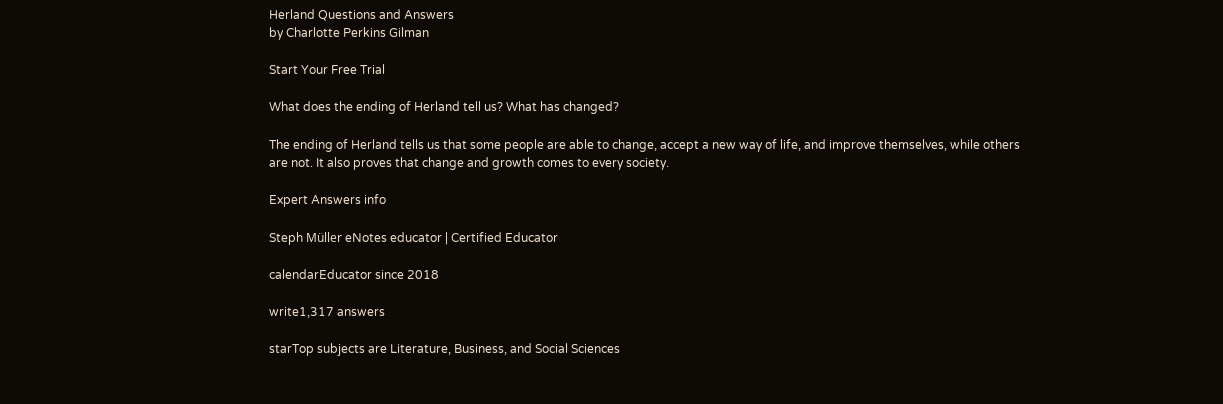Herland Questions and Answers
by Charlotte Perkins Gilman

Start Your Free Trial

What does the ending of Herland tell us? What has changed?

The ending of Herland tells us that some people are able to change, accept a new way of life, and improve themselves, while others are not. It also proves that change and growth comes to every society.

Expert Answers info

Steph Müller eNotes educator | Certified Educator

calendarEducator since 2018

write1,317 answers

starTop subjects are Literature, Business, and Social Sciences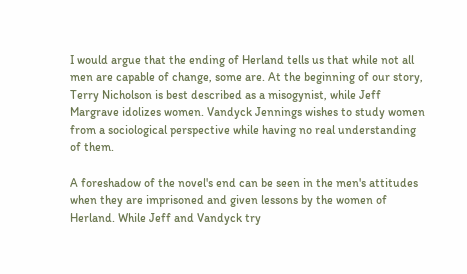I would argue that the ending of Herland tells us that while not all men are capable of change, some are. At the beginning of our story, Terry Nicholson is best described as a misogynist, while Jeff Margrave idolizes women. Vandyck Jennings wishes to study women from a sociological perspective while having no real understanding of them.

A foreshadow of the novel's end can be seen in the men's attitudes when they are imprisoned and given lessons by the women of Herland. While Jeff and Vandyck try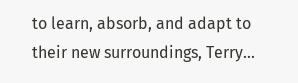to learn, absorb, and adapt to their new surroundings, Terry...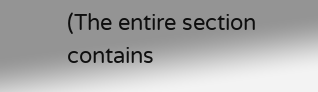(The entire section contains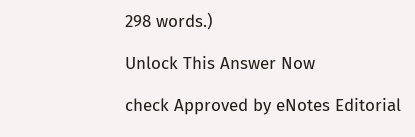298 words.)

Unlock This Answer Now

check Approved by eNotes Editorial